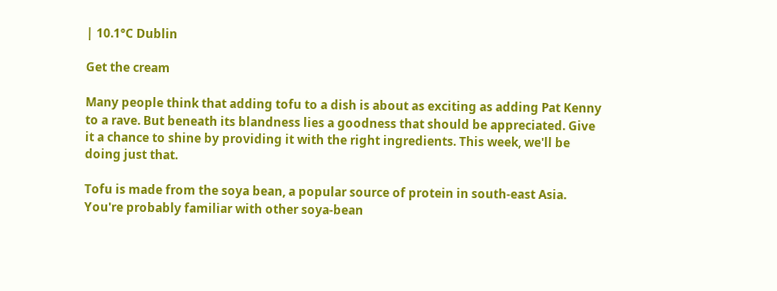| 10.1°C Dublin

Get the cream

Many people think that adding tofu to a dish is about as exciting as adding Pat Kenny to a rave. But beneath its blandness lies a goodness that should be appreciated. Give it a chance to shine by providing it with the right ingredients. This week, we'll be doing just that.

Tofu is made from the soya bean, a popular source of protein in south-east Asia. You're probably familiar with other soya-bean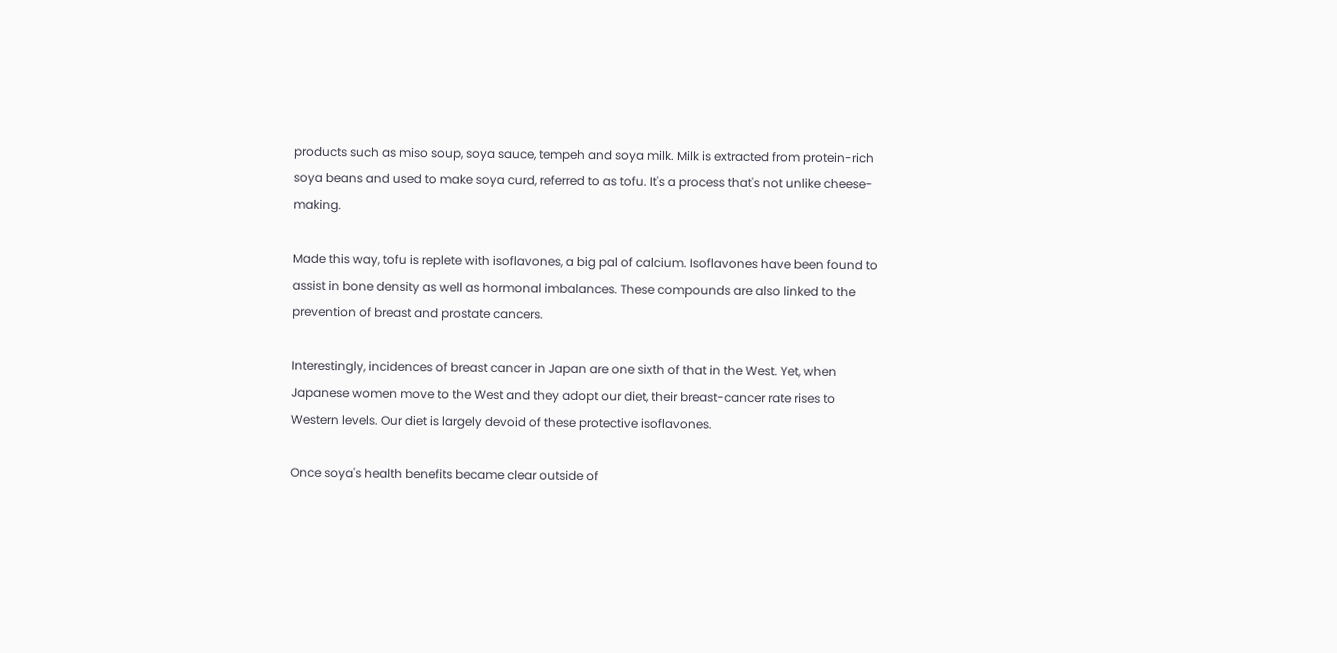products such as miso soup, soya sauce, tempeh and soya milk. Milk is extracted from protein-rich soya beans and used to make soya curd, referred to as tofu. It's a process that's not unlike cheese-making.

Made this way, tofu is replete with isoflavones, a big pal of calcium. Isoflavones have been found to assist in bone density as well as hormonal imbalances. These compounds are also linked to the prevention of breast and prostate cancers.

Interestingly, incidences of breast cancer in Japan are one sixth of that in the West. Yet, when Japanese women move to the West and they adopt our diet, their breast-cancer rate rises to Western levels. Our diet is largely devoid of these protective isoflavones.

Once soya's health benefits became clear outside of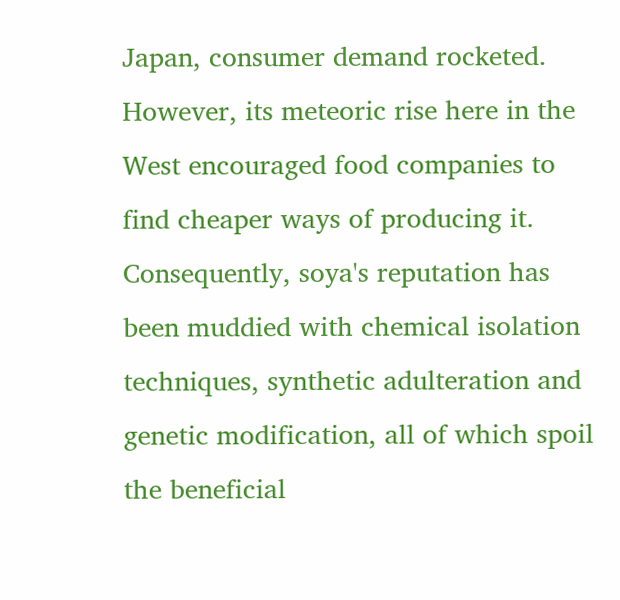Japan, consumer demand rocketed. However, its meteoric rise here in the West encouraged food companies to find cheaper ways of producing it. Consequently, soya's reputation has been muddied with chemical isolation techniques, synthetic adulteration and genetic modification, all of which spoil the beneficial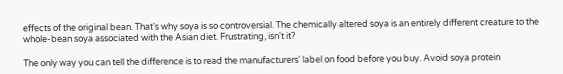effects of the original bean. That's why soya is so controversial. The chemically altered soya is an entirely different creature to the whole-bean soya associated with the Asian diet. Frustrating, isn't it?

The only way you can tell the difference is to read the manufacturers' label on food before you buy. Avoid soya protein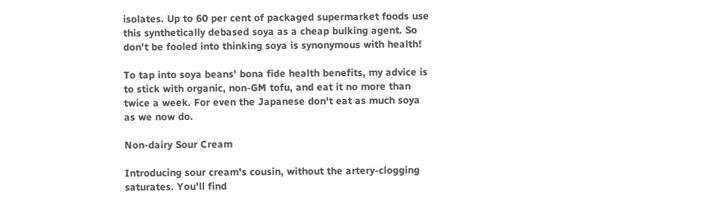isolates. Up to 60 per cent of packaged supermarket foods use this synthetically debased soya as a cheap bulking agent. So don't be fooled into thinking soya is synonymous with health!

To tap into soya beans' bona fide health benefits, my advice is to stick with organic, non-GM tofu, and eat it no more than twice a week. For even the Japanese don't eat as much soya as we now do.

Non-dairy Sour Cream

Introducing sour cream's cousin, without the artery-clogging saturates. You'll find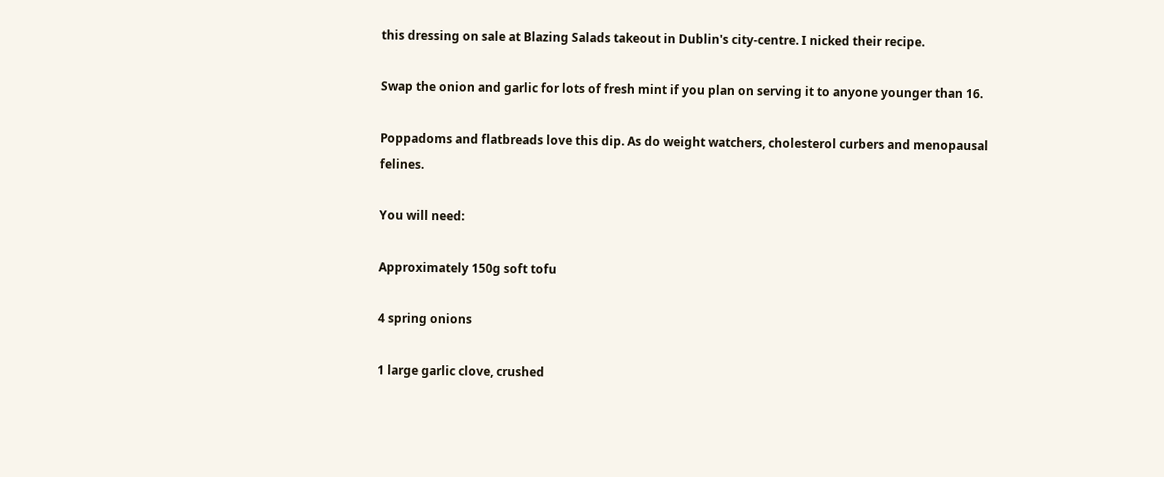this dressing on sale at Blazing Salads takeout in Dublin's city-centre. I nicked their recipe.

Swap the onion and garlic for lots of fresh mint if you plan on serving it to anyone younger than 16.

Poppadoms and flatbreads love this dip. As do weight watchers, cholesterol curbers and menopausal felines.

You will need:

Approximately 150g soft tofu

4 spring onions

1 large garlic clove, crushed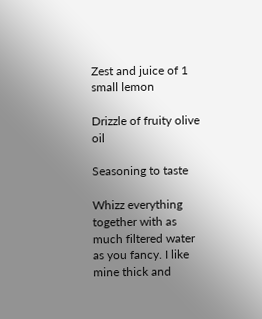Zest and juice of 1 small lemon

Drizzle of fruity olive oil

Seasoning to taste

Whizz everything together with as much filtered water as you fancy. I like mine thick and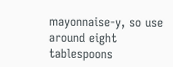mayonnaise-y, so use around eight tablespoons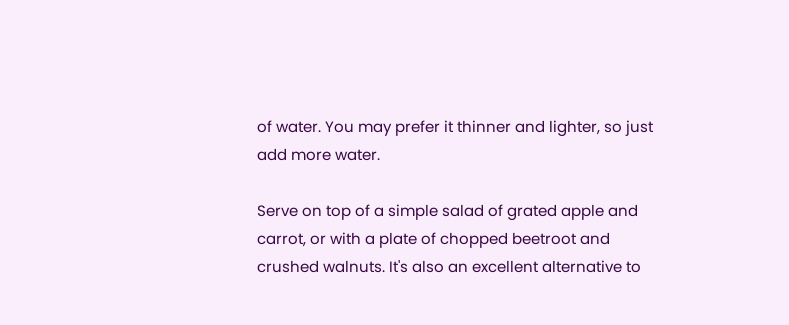of water. You may prefer it thinner and lighter, so just add more water.

Serve on top of a simple salad of grated apple and carrot, or with a plate of chopped beetroot and crushed walnuts. It's also an excellent alternative to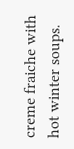creme fraiche with hot winter soups.